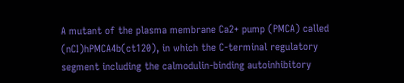A mutant of the plasma membrane Ca2+ pump (PMCA) called (nCI)hPMCA4b(ct120), in which the C-terminal regulatory segment including the calmodulin-binding autoinhibitory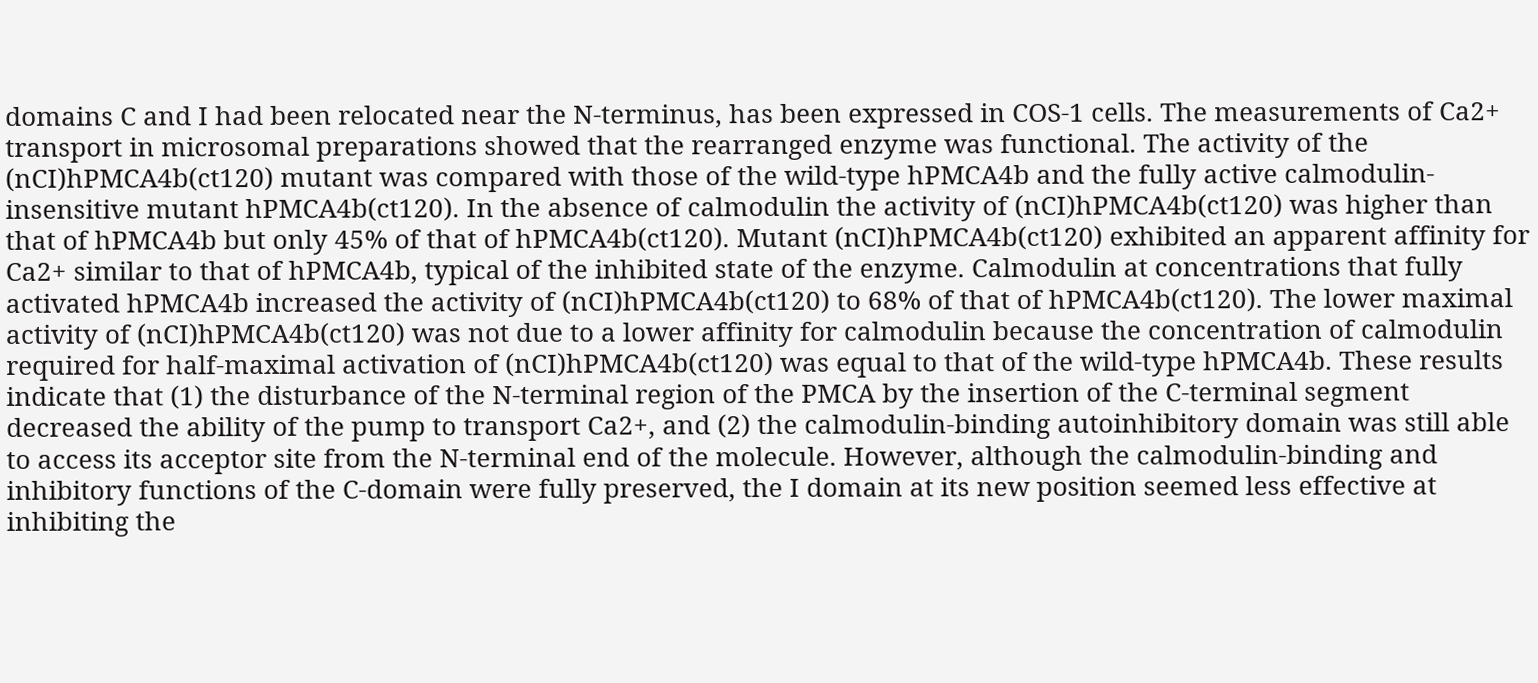domains C and I had been relocated near the N-terminus, has been expressed in COS-1 cells. The measurements of Ca2+ transport in microsomal preparations showed that the rearranged enzyme was functional. The activity of the (nCI)hPMCA4b(ct120) mutant was compared with those of the wild-type hPMCA4b and the fully active calmodulin-insensitive mutant hPMCA4b(ct120). In the absence of calmodulin the activity of (nCI)hPMCA4b(ct120) was higher than that of hPMCA4b but only 45% of that of hPMCA4b(ct120). Mutant (nCI)hPMCA4b(ct120) exhibited an apparent affinity for Ca2+ similar to that of hPMCA4b, typical of the inhibited state of the enzyme. Calmodulin at concentrations that fully activated hPMCA4b increased the activity of (nCI)hPMCA4b(ct120) to 68% of that of hPMCA4b(ct120). The lower maximal activity of (nCI)hPMCA4b(ct120) was not due to a lower affinity for calmodulin because the concentration of calmodulin required for half-maximal activation of (nCI)hPMCA4b(ct120) was equal to that of the wild-type hPMCA4b. These results indicate that (1) the disturbance of the N-terminal region of the PMCA by the insertion of the C-terminal segment decreased the ability of the pump to transport Ca2+, and (2) the calmodulin-binding autoinhibitory domain was still able to access its acceptor site from the N-terminal end of the molecule. However, although the calmodulin-binding and inhibitory functions of the C-domain were fully preserved, the I domain at its new position seemed less effective at inhibiting the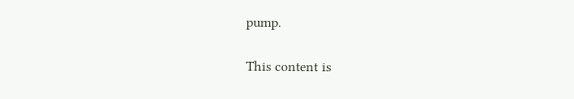pump.

This content is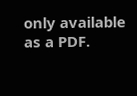only available as a PDF.